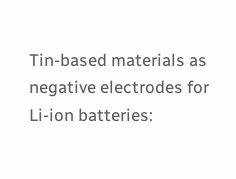Tin-based materials as negative electrodes for Li-ion batteries: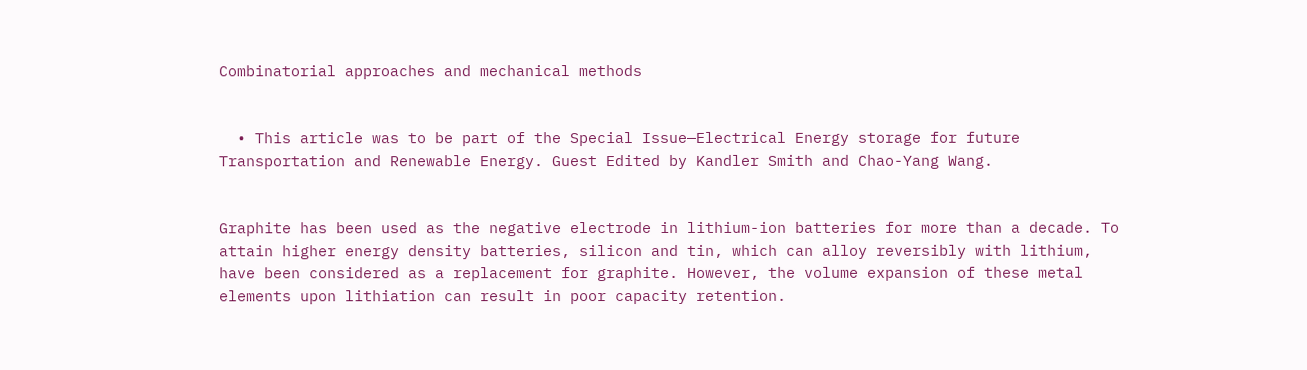Combinatorial approaches and mechanical methods


  • This article was to be part of the Special Issue—Electrical Energy storage for future Transportation and Renewable Energy. Guest Edited by Kandler Smith and Chao-Yang Wang.


Graphite has been used as the negative electrode in lithium-ion batteries for more than a decade. To attain higher energy density batteries, silicon and tin, which can alloy reversibly with lithium, have been considered as a replacement for graphite. However, the volume expansion of these metal elements upon lithiation can result in poor capacity retention.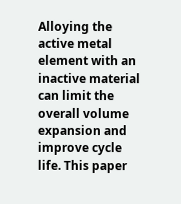Alloying the active metal element with an inactive material can limit the overall volume expansion and improve cycle life. This paper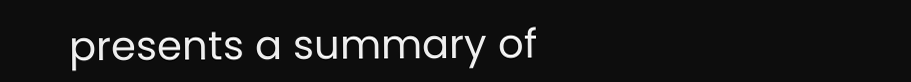presents a summary of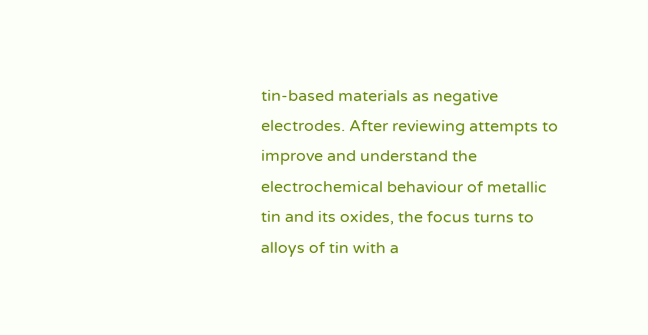tin-based materials as negative electrodes. After reviewing attempts to improve and understand the electrochemical behaviour of metallic tin and its oxides, the focus turns to alloys of tin with a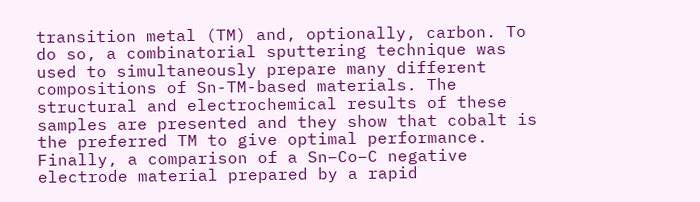transition metal (TM) and, optionally, carbon. To do so, a combinatorial sputtering technique was used to simultaneously prepare many different compositions of Sn-TM-based materials. The structural and electrochemical results of these samples are presented and they show that cobalt is the preferred TM to give optimal performance. Finally, a comparison of a Sn–Co–C negative electrode material prepared by a rapid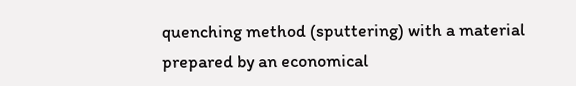quenching method (sputtering) with a material prepared by an economical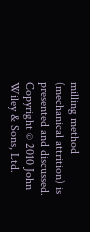milling method (mechanical attrition) is presented and discussed. Copyright © 2010 John Wiley & Sons, Ltd.